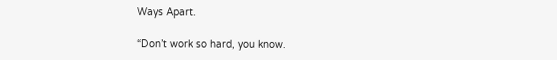Ways Apart.

“Don’t work so hard, you know.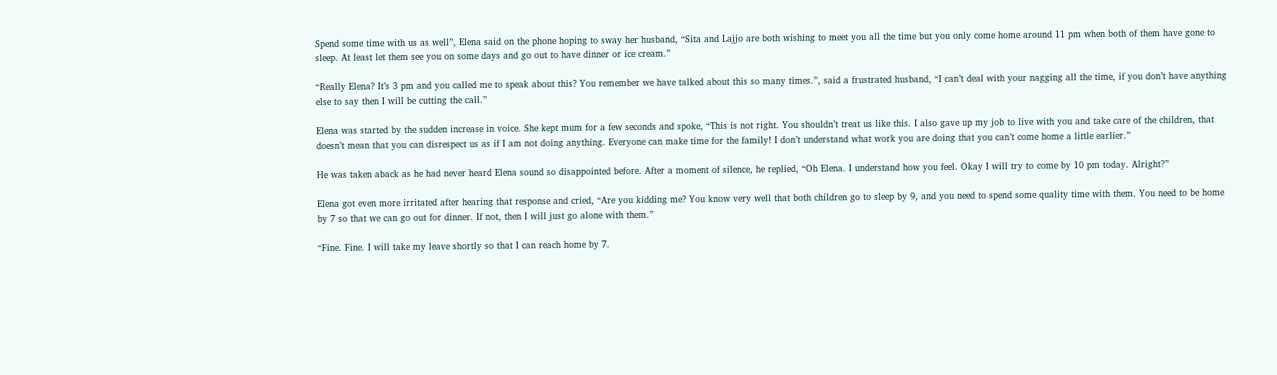Spend some time with us as well”, Elena said on the phone hoping to sway her husband, “Sita and Lajjo are both wishing to meet you all the time but you only come home around 11 pm when both of them have gone to sleep. At least let them see you on some days and go out to have dinner or ice cream.”

“Really Elena? It’s 3 pm and you called me to speak about this? You remember we have talked about this so many times.”, said a frustrated husband, “I can’t deal with your nagging all the time, if you don’t have anything else to say then I will be cutting the call.”

Elena was started by the sudden increase in voice. She kept mum for a few seconds and spoke, “This is not right. You shouldn’t treat us like this. I also gave up my job to live with you and take care of the children, that doesn’t mean that you can disrespect us as if I am not doing anything. Everyone can make time for the family! I don’t understand what work you are doing that you can’t come home a little earlier.”

He was taken aback as he had never heard Elena sound so disappointed before. After a moment of silence, he replied, “Oh Elena. I understand how you feel. Okay I will try to come by 10 pm today. Alright?”

Elena got even more irritated after hearing that response and cried, “Are you kidding me? You know very well that both children go to sleep by 9, and you need to spend some quality time with them. You need to be home by 7 so that we can go out for dinner. If not, then I will just go alone with them.”

“Fine. Fine. I will take my leave shortly so that I can reach home by 7.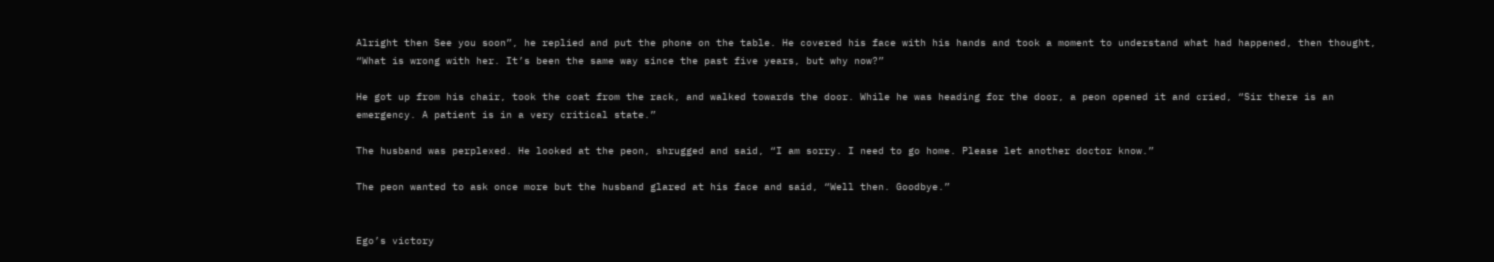Alright then See you soon”, he replied and put the phone on the table. He covered his face with his hands and took a moment to understand what had happened, then thought, “What is wrong with her. It’s been the same way since the past five years, but why now?”

He got up from his chair, took the coat from the rack, and walked towards the door. While he was heading for the door, a peon opened it and cried, “Sir there is an emergency. A patient is in a very critical state.”

The husband was perplexed. He looked at the peon, shrugged and said, “I am sorry. I need to go home. Please let another doctor know.”

The peon wanted to ask once more but the husband glared at his face and said, “Well then. Goodbye.”


Ego’s victory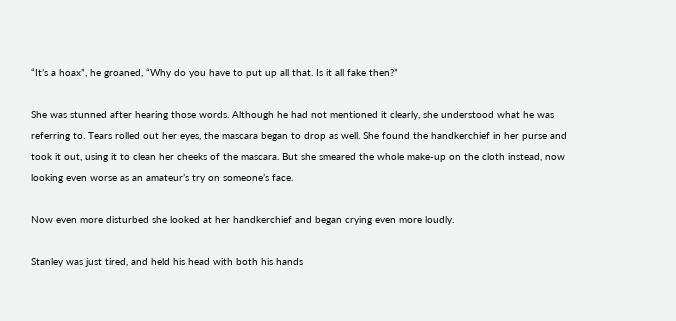“It’s a hoax”, he groaned, “Why do you have to put up all that. Is it all fake then?”

She was stunned after hearing those words. Although he had not mentioned it clearly, she understood what he was referring to. Tears rolled out her eyes, the mascara began to drop as well. She found the handkerchief in her purse and took it out, using it to clean her cheeks of the mascara. But she smeared the whole make-up on the cloth instead, now looking even worse as an amateur’s try on someone’s face.

Now even more disturbed she looked at her handkerchief and began crying even more loudly.

Stanley was just tired, and held his head with both his hands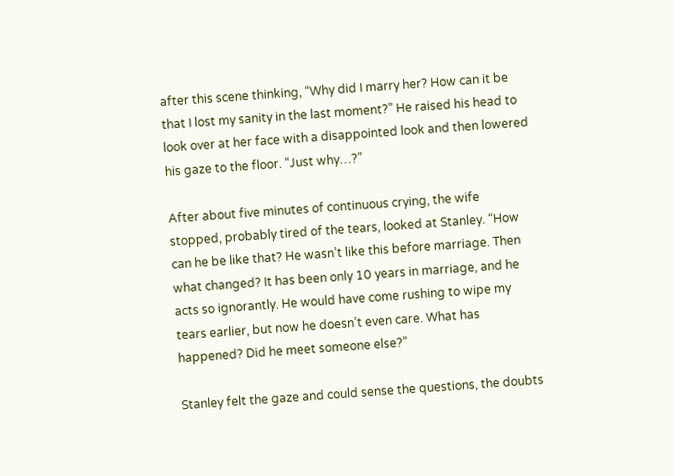after this scene thinking, “Why did I marry her? How can it be that I lost my sanity in the last moment?” He raised his head to look over at her face with a disappointed look and then lowered his gaze to the floor. “Just why…?”

After about five minutes of continuous crying, the wife stopped, probably tired of the tears, looked at Stanley. “How can he be like that? He wasn’t like this before marriage. Then what changed? It has been only 10 years in marriage, and he acts so ignorantly. He would have come rushing to wipe my tears earlier, but now he doesn’t even care. What has happened? Did he meet someone else?”

Stanley felt the gaze and could sense the questions, the doubts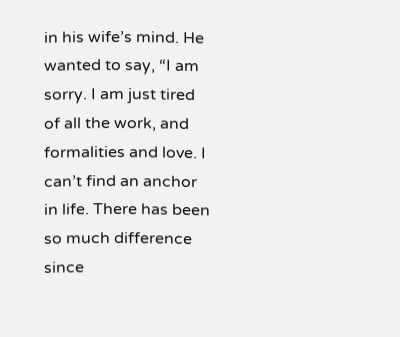in his wife’s mind. He wanted to say, “I am sorry. I am just tired of all the work, and formalities and love. I can’t find an anchor in life. There has been so much difference since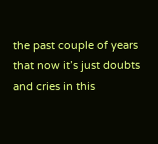the past couple of years that now it’s just doubts and cries in this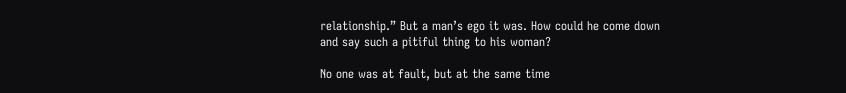relationship.” But a man’s ego it was. How could he come down and say such a pitiful thing to his woman?

No one was at fault, but at the same time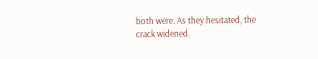both were. As they hesitated, the crack widened.